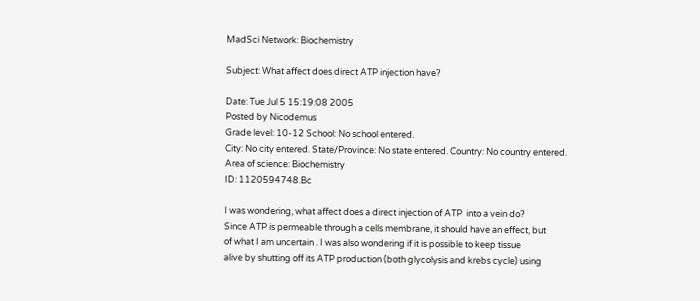MadSci Network: Biochemistry

Subject: What affect does direct ATP injection have?

Date: Tue Jul 5 15:19:08 2005
Posted by Nicodemus
Grade level: 10-12 School: No school entered.
City: No city entered. State/Province: No state entered. Country: No country entered.
Area of science: Biochemistry
ID: 1120594748.Bc

I was wondering, what affect does a direct injection of ATP  into a vein do?
Since ATP is permeable through a cells membrane, it should have an effect, but
of what I am uncertain . I was also wondering if it is possible to keep tissue
alive by shutting off its ATP production (both glycolysis and krebs cycle) using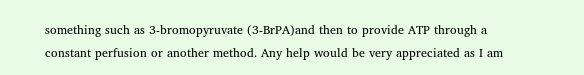something such as 3-bromopyruvate (3-BrPA)and then to provide ATP through a
constant perfusion or another method. Any help would be very appreciated as I am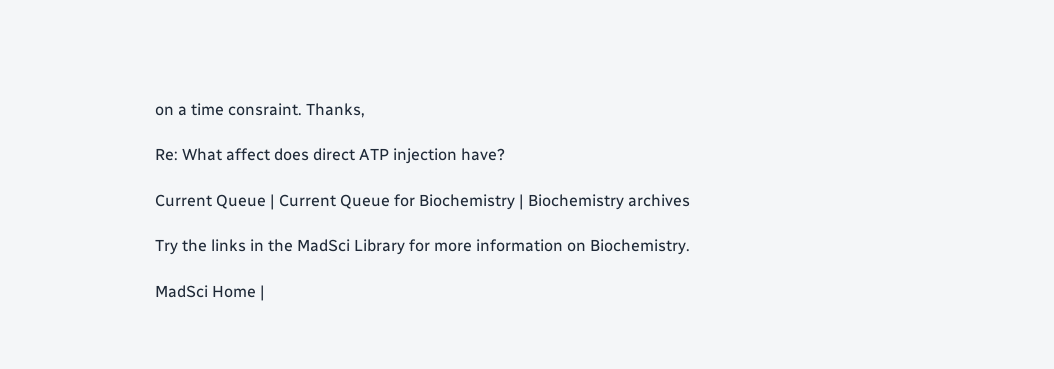on a time consraint. Thanks,

Re: What affect does direct ATP injection have?

Current Queue | Current Queue for Biochemistry | Biochemistry archives

Try the links in the MadSci Library for more information on Biochemistry.

MadSci Home |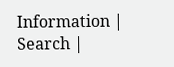Information | Search |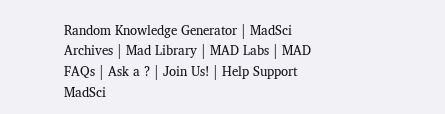Random Knowledge Generator | MadSci Archives | Mad Library | MAD Labs | MAD FAQs | Ask a ? | Join Us! | Help Support MadSci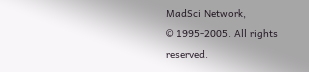MadSci Network,
© 1995-2005. All rights reserved.